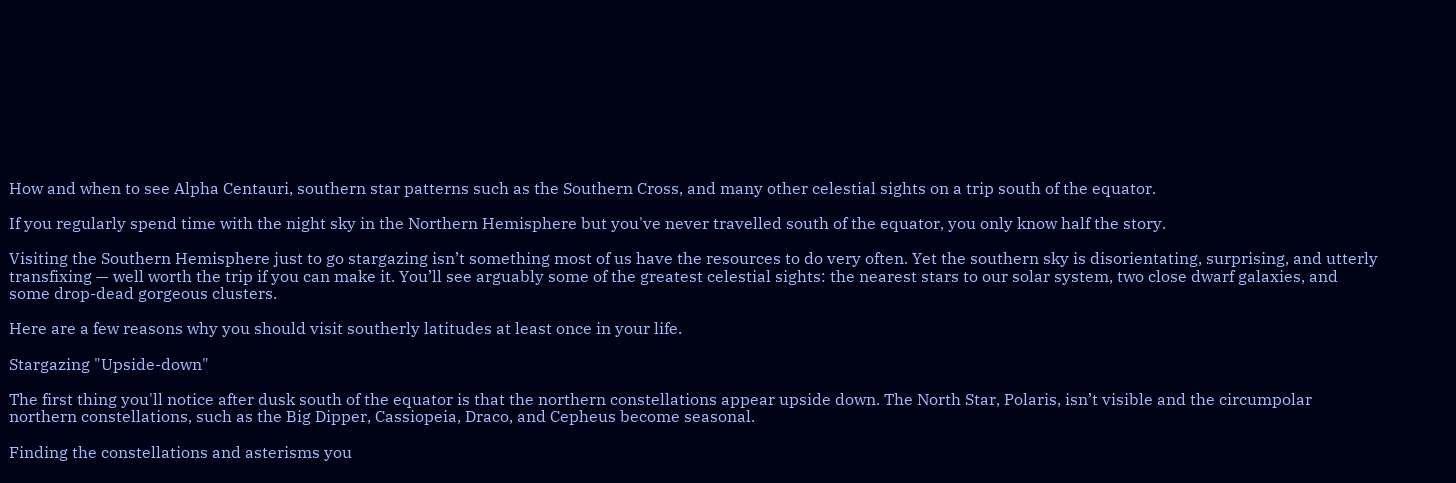How and when to see Alpha Centauri, southern star patterns such as the Southern Cross, and many other celestial sights on a trip south of the equator.

If you regularly spend time with the night sky in the Northern Hemisphere but you've never travelled south of the equator, you only know half the story.

Visiting the Southern Hemisphere just to go stargazing isn’t something most of us have the resources to do very often. Yet the southern sky is disorientating, surprising, and utterly transfixing — well worth the trip if you can make it. You’ll see arguably some of the greatest celestial sights: the nearest stars to our solar system, two close dwarf galaxies, and some drop-dead gorgeous clusters.

Here are a few reasons why you should visit southerly latitudes at least once in your life.

Stargazing "Upside-down"

The first thing you'll notice after dusk south of the equator is that the northern constellations appear upside down. The North Star, Polaris, isn’t visible and the circumpolar northern constellations, such as the Big Dipper, Cassiopeia, Draco, and Cepheus become seasonal.

Finding the constellations and asterisms you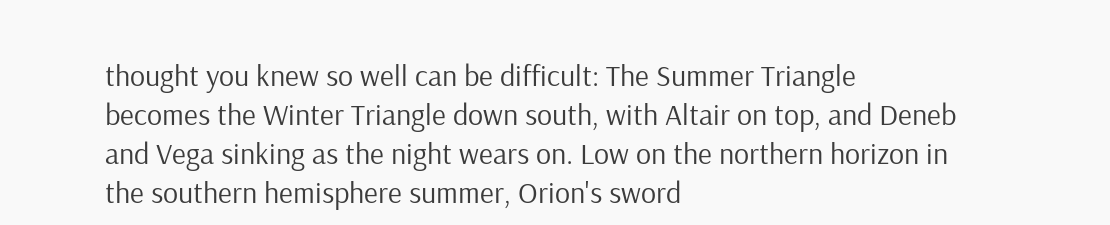thought you knew so well can be difficult: The Summer Triangle becomes the Winter Triangle down south, with Altair on top, and Deneb and Vega sinking as the night wears on. Low on the northern horizon in the southern hemisphere summer, Orion's sword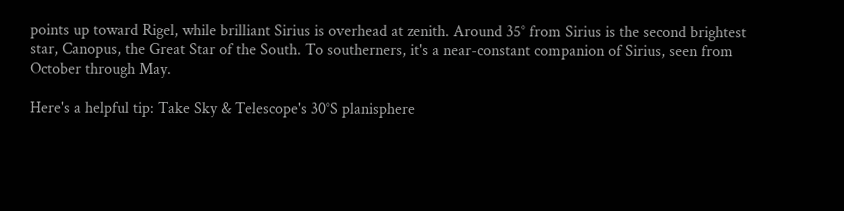points up toward Rigel, while brilliant Sirius is overhead at zenith. Around 35° from Sirius is the second brightest star, Canopus, the Great Star of the South. To southerners, it's a near-constant companion of Sirius, seen from October through May.

Here's a helpful tip: Take Sky & Telescope's 30°S planisphere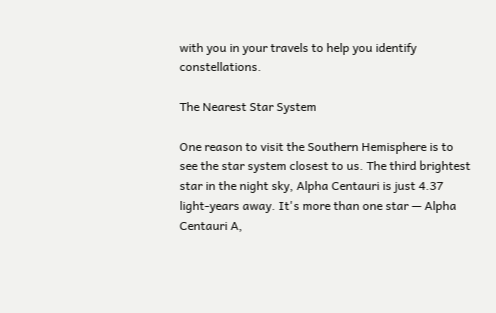with you in your travels to help you identify constellations.

The Nearest Star System

One reason to visit the Southern Hemisphere is to see the star system closest to us. The third brightest star in the night sky, Alpha Centauri is just 4.37 light-years away. It's more than one star — Alpha Centauri A,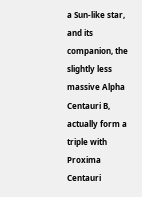a Sun-like star, and its companion, the slightly less massive Alpha Centauri B, actually form a triple with Proxima Centauri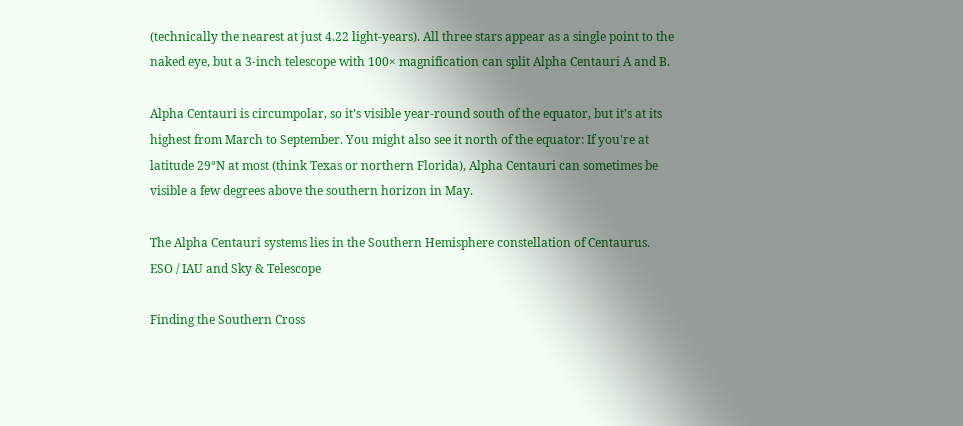(technically the nearest at just 4.22 light-years). All three stars appear as a single point to the naked eye, but a 3-inch telescope with 100× magnification can split Alpha Centauri A and B.

Alpha Centauri is circumpolar, so it’s visible year-round south of the equator, but it’s at its highest from March to September. You might also see it north of the equator: If you're at latitude 29°N at most (think Texas or northern Florida), Alpha Centauri can sometimes be visible a few degrees above the southern horizon in May.

The Alpha Centauri systems lies in the Southern Hemisphere constellation of Centaurus.
ESO / IAU and Sky & Telescope

Finding the Southern Cross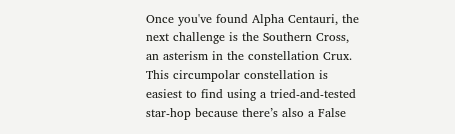Once you've found Alpha Centauri, the next challenge is the Southern Cross, an asterism in the constellation Crux. This circumpolar constellation is easiest to find using a tried-and-tested star-hop because there’s also a False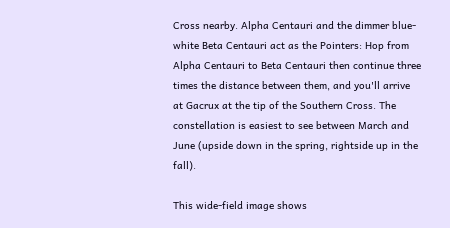Cross nearby. Alpha Centauri and the dimmer blue-white Beta Centauri act as the Pointers: Hop from Alpha Centauri to Beta Centauri then continue three times the distance between them, and you'll arrive at Gacrux at the tip of the Southern Cross. The constellation is easiest to see between March and June (upside down in the spring, rightside up in the fall).

This wide-field image shows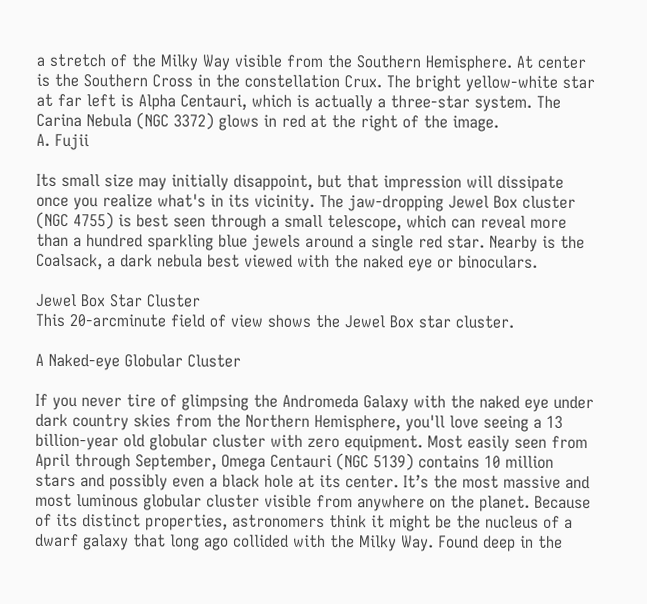a stretch of the Milky Way visible from the Southern Hemisphere. At center is the Southern Cross in the constellation Crux. The bright yellow-white star at far left is Alpha Centauri, which is actually a three-star system. The Carina Nebula (NGC 3372) glows in red at the right of the image.
A. Fujii

Its small size may initially disappoint, but that impression will dissipate once you realize what's in its vicinity. The jaw-dropping Jewel Box cluster (NGC 4755) is best seen through a small telescope, which can reveal more than a hundred sparkling blue jewels around a single red star. Nearby is the Coalsack, a dark nebula best viewed with the naked eye or binoculars.

Jewel Box Star Cluster
This 20-arcminute field of view shows the Jewel Box star cluster.

A Naked-eye Globular Cluster

If you never tire of glimpsing the Andromeda Galaxy with the naked eye under dark country skies from the Northern Hemisphere, you'll love seeing a 13 billion-year old globular cluster with zero equipment. Most easily seen from April through September, Omega Centauri (NGC 5139) contains 10 million stars and possibly even a black hole at its center. It’s the most massive and most luminous globular cluster visible from anywhere on the planet. Because of its distinct properties, astronomers think it might be the nucleus of a dwarf galaxy that long ago collided with the Milky Way. Found deep in the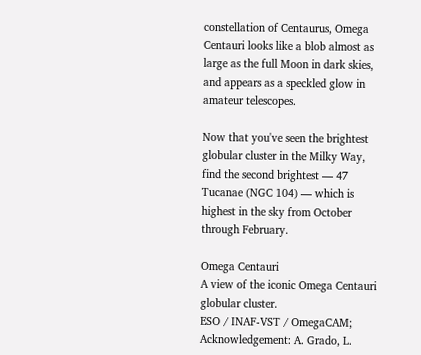constellation of Centaurus, Omega Centauri looks like a blob almost as large as the full Moon in dark skies, and appears as a speckled glow in amateur telescopes.

Now that you've seen the brightest globular cluster in the Milky Way, find the second brightest — 47 Tucanae (NGC 104) — which is highest in the sky from October through February.

Omega Centauri
A view of the iconic Omega Centauri globular cluster.
ESO / INAF-VST / OmegaCAM; Acknowledgement: A. Grado, L.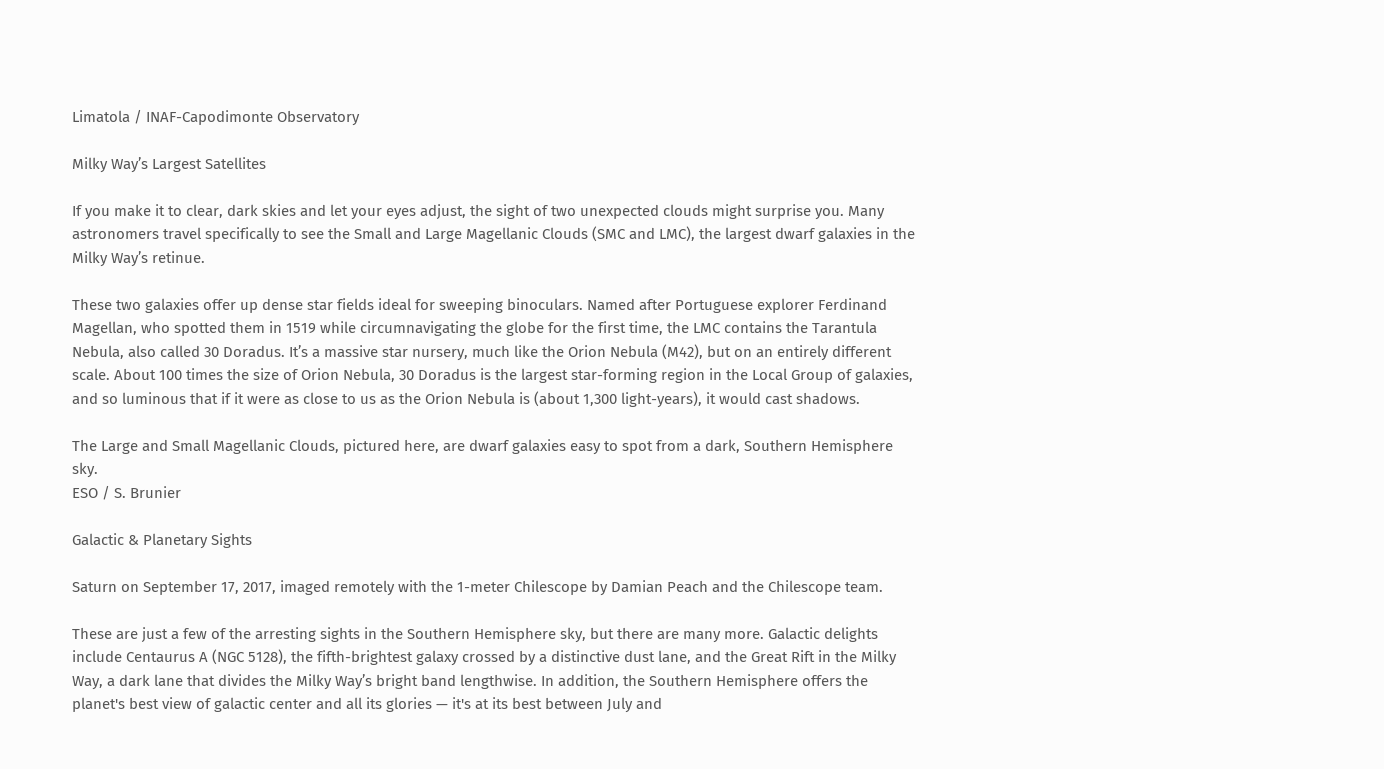Limatola / INAF-Capodimonte Observatory

Milky Way’s Largest Satellites

If you make it to clear, dark skies and let your eyes adjust, the sight of two unexpected clouds might surprise you. Many astronomers travel specifically to see the Small and Large Magellanic Clouds (SMC and LMC), the largest dwarf galaxies in the Milky Way’s retinue.

These two galaxies offer up dense star fields ideal for sweeping binoculars. Named after Portuguese explorer Ferdinand Magellan, who spotted them in 1519 while circumnavigating the globe for the first time, the LMC contains the Tarantula Nebula, also called 30 Doradus. It’s a massive star nursery, much like the Orion Nebula (M42), but on an entirely different scale. About 100 times the size of Orion Nebula, 30 Doradus is the largest star-forming region in the Local Group of galaxies, and so luminous that if it were as close to us as the Orion Nebula is (about 1,300 light-years), it would cast shadows.

The Large and Small Magellanic Clouds, pictured here, are dwarf galaxies easy to spot from a dark, Southern Hemisphere sky.
ESO / S. Brunier

Galactic & Planetary Sights

Saturn on September 17, 2017, imaged remotely with the 1-meter Chilescope by Damian Peach and the Chilescope team.

These are just a few of the arresting sights in the Southern Hemisphere sky, but there are many more. Galactic delights include Centaurus A (NGC 5128), the fifth-brightest galaxy crossed by a distinctive dust lane, and the Great Rift in the Milky Way, a dark lane that divides the Milky Way’s bright band lengthwise. In addition, the Southern Hemisphere offers the planet's best view of galactic center and all its glories — it's at its best between July and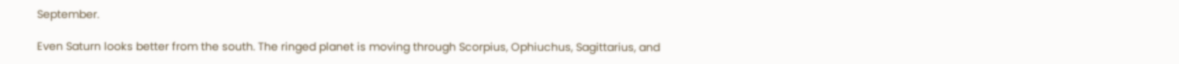September.

Even Saturn looks better from the south. The ringed planet is moving through Scorpius, Ophiuchus, Sagittarius, and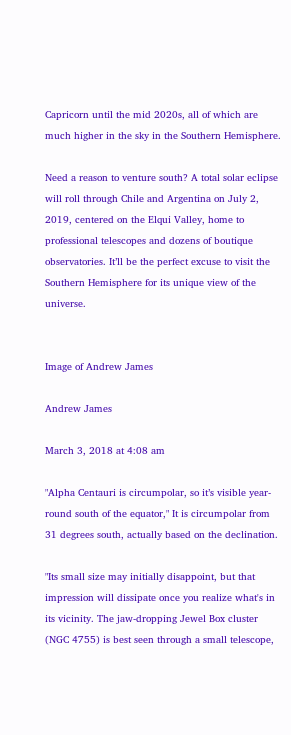Capricorn until the mid 2020s, all of which are much higher in the sky in the Southern Hemisphere.

Need a reason to venture south? A total solar eclipse will roll through Chile and Argentina on July 2, 2019, centered on the Elqui Valley, home to professional telescopes and dozens of boutique observatories. It’ll be the perfect excuse to visit the Southern Hemisphere for its unique view of the universe.


Image of Andrew James

Andrew James

March 3, 2018 at 4:08 am

"Alpha Centauri is circumpolar, so it’s visible year-round south of the equator," It is circumpolar from 31 degrees south, actually based on the declination.

"Its small size may initially disappoint, but that impression will dissipate once you realize what's in its vicinity. The jaw-dropping Jewel Box cluster (NGC 4755) is best seen through a small telescope,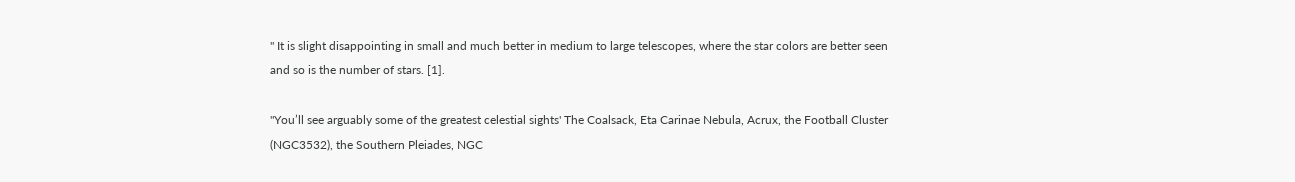" It is slight disappointing in small and much better in medium to large telescopes, where the star colors are better seen and so is the number of stars. [1].

"You’ll see arguably some of the greatest celestial sights' The Coalsack, Eta Carinae Nebula, Acrux, the Football Cluster (NGC3532), the Southern Pleiades, NGC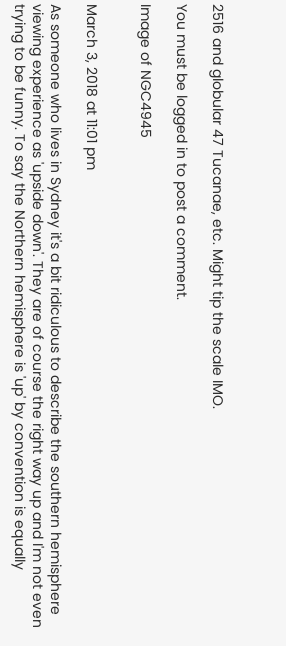2516 and globular 47 Tucanae, etc. Might tip the scale IMO.

You must be logged in to post a comment.

Image of NGC4945


March 3, 2018 at 11:01 pm

As someone who lives in Sydney it's a bit ridiculous to describe the southern hemisphere viewing experience as 'upside down'. They are of course the right way up and I'm not even trying to be funny. To say the Northern hemisphere is 'up' by convention is equally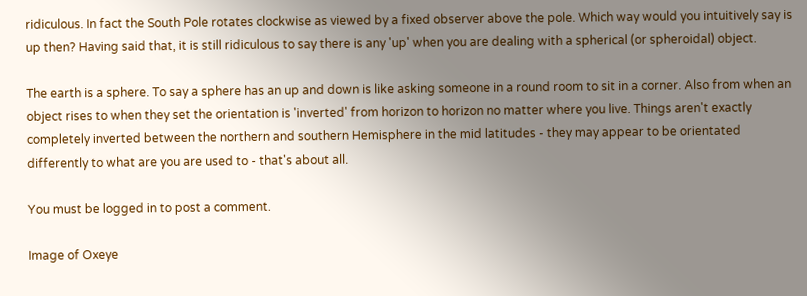ridiculous. In fact the South Pole rotates clockwise as viewed by a fixed observer above the pole. Which way would you intuitively say is up then? Having said that, it is still ridiculous to say there is any 'up' when you are dealing with a spherical (or spheroidal) object.

The earth is a sphere. To say a sphere has an up and down is like asking someone in a round room to sit in a corner. Also from when an object rises to when they set the orientation is 'inverted' from horizon to horizon no matter where you live. Things aren't exactly completely inverted between the northern and southern Hemisphere in the mid latitudes - they may appear to be orientated differently to what are you are used to - that's about all.

You must be logged in to post a comment.

Image of Oxeye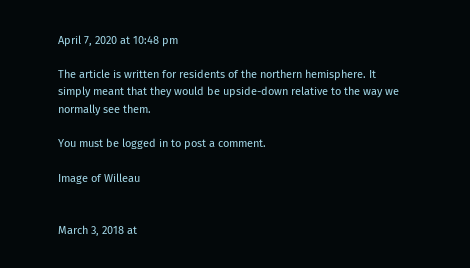April 7, 2020 at 10:48 pm

The article is written for residents of the northern hemisphere. It simply meant that they would be upside-down relative to the way we normally see them.

You must be logged in to post a comment.

Image of Willeau


March 3, 2018 at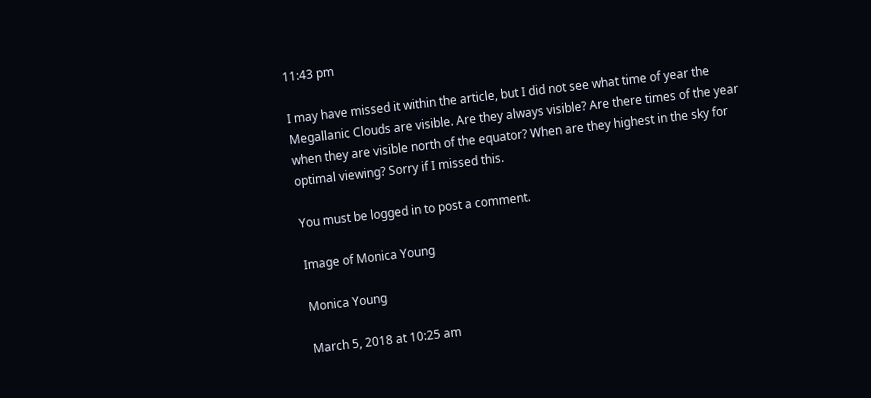11:43 pm

I may have missed it within the article, but I did not see what time of year the Megallanic Clouds are visible. Are they always visible? Are there times of the year when they are visible north of the equator? When are they highest in the sky for optimal viewing? Sorry if I missed this.

You must be logged in to post a comment.

Image of Monica Young

Monica Young

March 5, 2018 at 10:25 am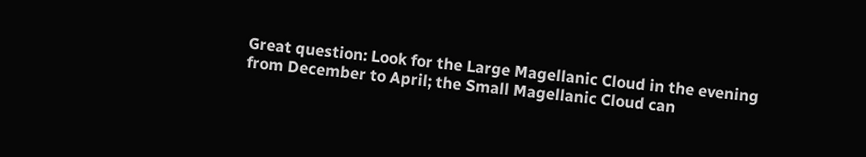Great question: Look for the Large Magellanic Cloud in the evening from December to April; the Small Magellanic Cloud can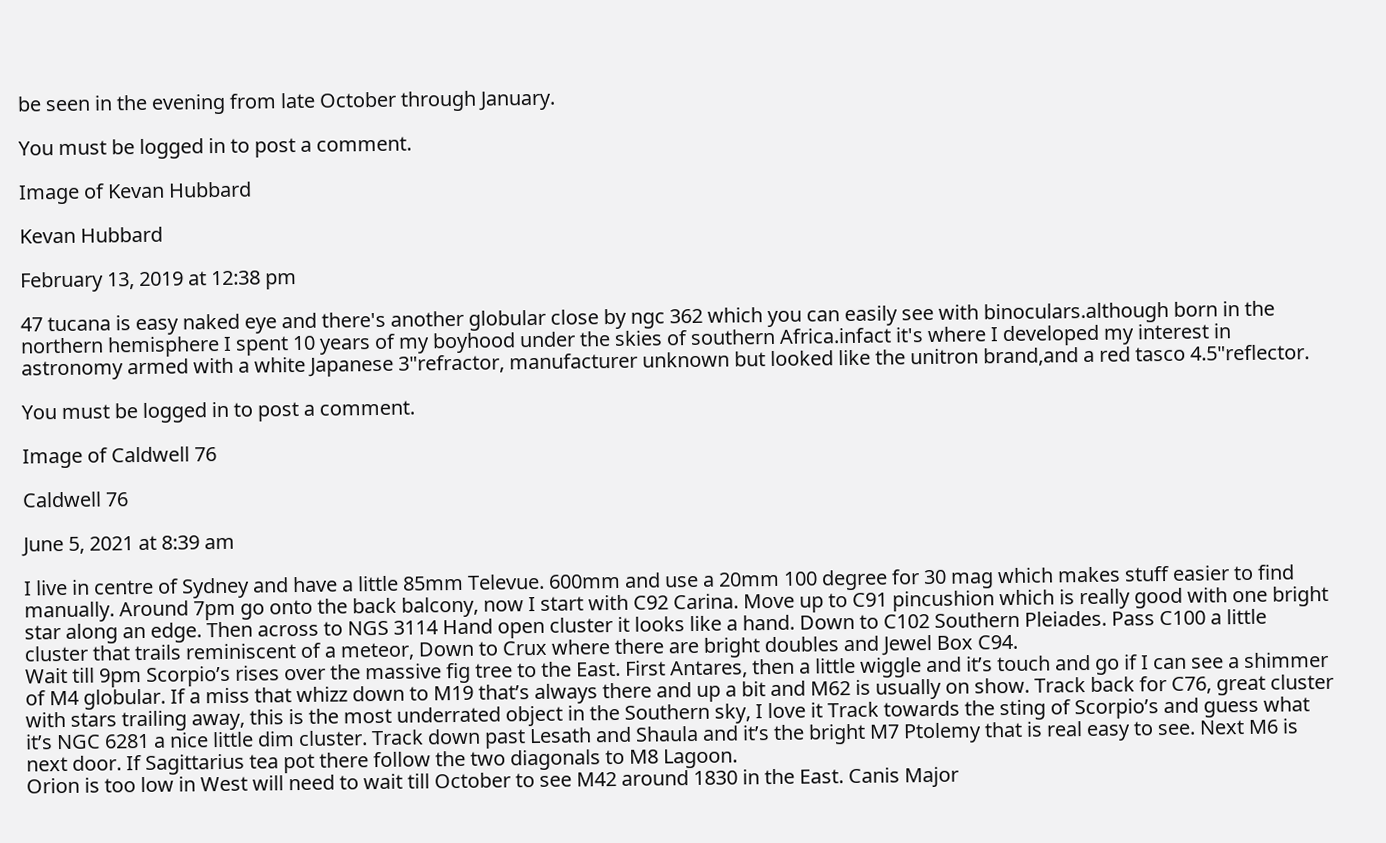be seen in the evening from late October through January.

You must be logged in to post a comment.

Image of Kevan Hubbard

Kevan Hubbard

February 13, 2019 at 12:38 pm

47 tucana is easy naked eye and there's another globular close by ngc 362 which you can easily see with binoculars.although born in the northern hemisphere I spent 10 years of my boyhood under the skies of southern Africa.infact it's where I developed my interest in astronomy armed with a white Japanese 3"refractor, manufacturer unknown but looked like the unitron brand,and a red tasco 4.5"reflector.

You must be logged in to post a comment.

Image of Caldwell 76

Caldwell 76

June 5, 2021 at 8:39 am

I live in centre of Sydney and have a little 85mm Televue. 600mm and use a 20mm 100 degree for 30 mag which makes stuff easier to find manually. Around 7pm go onto the back balcony, now I start with C92 Carina. Move up to C91 pincushion which is really good with one bright star along an edge. Then across to NGS 3114 Hand open cluster it looks like a hand. Down to C102 Southern Pleiades. Pass C100 a little cluster that trails reminiscent of a meteor, Down to Crux where there are bright doubles and Jewel Box C94.
Wait till 9pm Scorpio’s rises over the massive fig tree to the East. First Antares, then a little wiggle and it’s touch and go if I can see a shimmer of M4 globular. If a miss that whizz down to M19 that’s always there and up a bit and M62 is usually on show. Track back for C76, great cluster with stars trailing away, this is the most underrated object in the Southern sky, I love it Track towards the sting of Scorpio’s and guess what it’s NGC 6281 a nice little dim cluster. Track down past Lesath and Shaula and it’s the bright M7 Ptolemy that is real easy to see. Next M6 is next door. If Sagittarius tea pot there follow the two diagonals to M8 Lagoon.
Orion is too low in West will need to wait till October to see M42 around 1830 in the East. Canis Major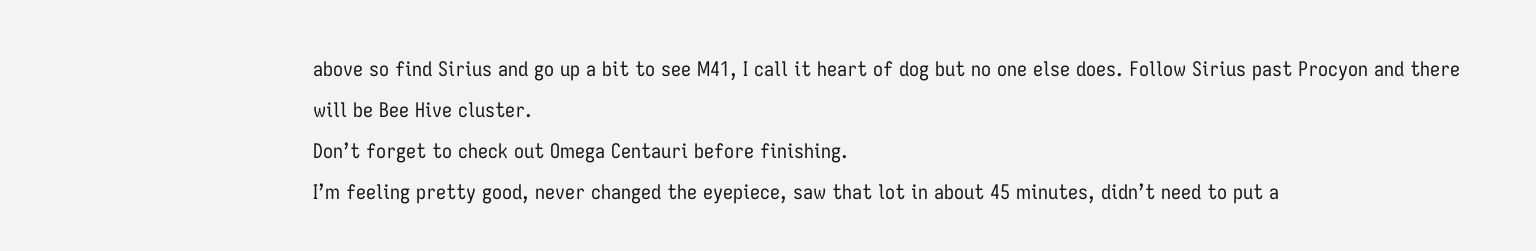above so find Sirius and go up a bit to see M41, I call it heart of dog but no one else does. Follow Sirius past Procyon and there will be Bee Hive cluster.
Don’t forget to check out Omega Centauri before finishing.
I’m feeling pretty good, never changed the eyepiece, saw that lot in about 45 minutes, didn’t need to put a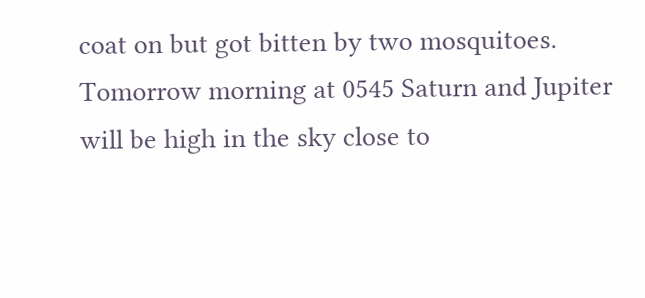coat on but got bitten by two mosquitoes.
Tomorrow morning at 0545 Saturn and Jupiter will be high in the sky close to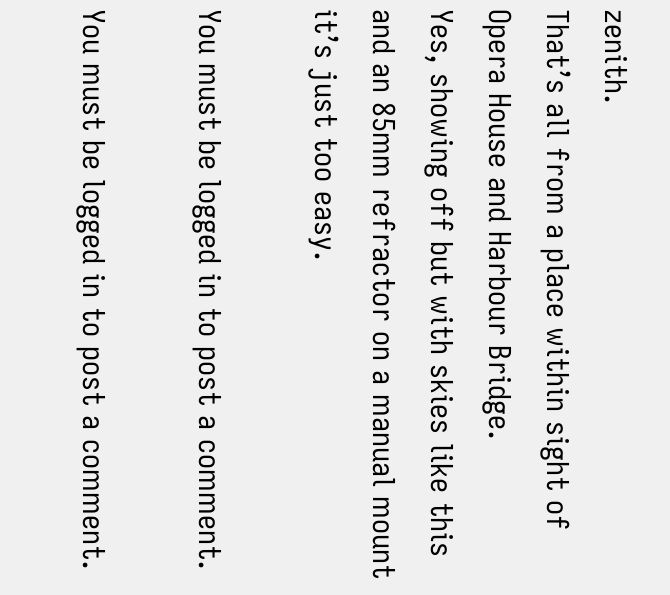zenith.
That’s all from a place within sight of Opera House and Harbour Bridge.
Yes, showing off but with skies like this and an 85mm refractor on a manual mount it’s just too easy.

You must be logged in to post a comment.

You must be logged in to post a comment.